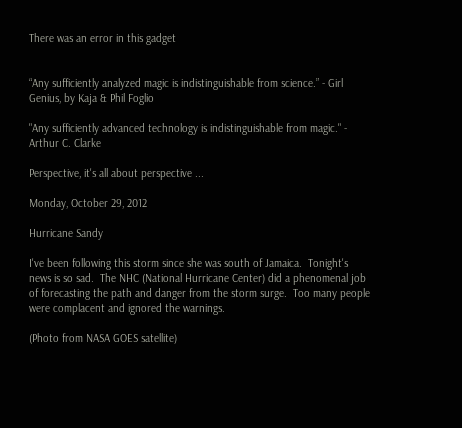There was an error in this gadget


“Any sufficiently analyzed magic is indistinguishable from science.” - Girl Genius, by Kaja & Phil Foglio

"Any sufficiently advanced technology is indistinguishable from magic." - Arthur C. Clarke

Perspective, it's all about perspective ...

Monday, October 29, 2012

Hurricane Sandy

I've been following this storm since she was south of Jamaica.  Tonight's news is so sad.  The NHC (National Hurricane Center) did a phenomenal job of forecasting the path and danger from the storm surge.  Too many people were complacent and ignored the warnings.

(Photo from NASA GOES satellite)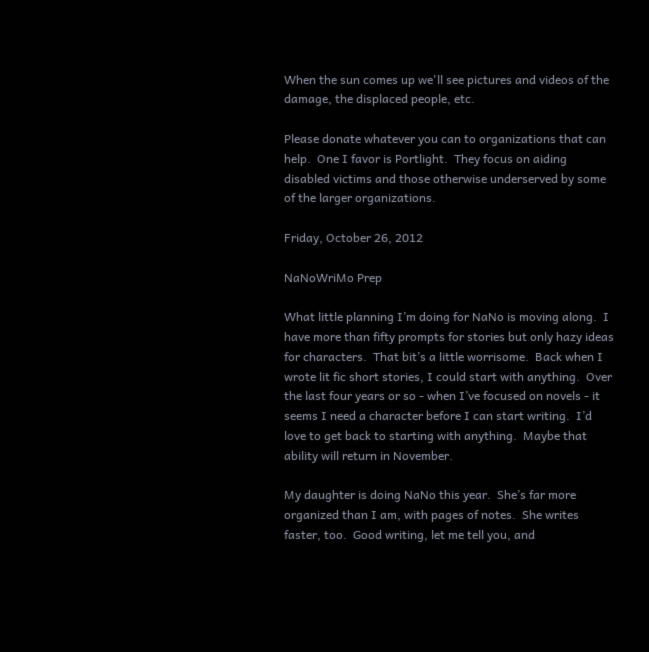When the sun comes up we'll see pictures and videos of the damage, the displaced people, etc.

Please donate whatever you can to organizations that can help.  One I favor is Portlight.  They focus on aiding disabled victims and those otherwise underserved by some of the larger organizations.

Friday, October 26, 2012

NaNoWriMo Prep

What little planning I’m doing for NaNo is moving along.  I have more than fifty prompts for stories but only hazy ideas for characters.  That bit’s a little worrisome.  Back when I wrote lit fic short stories, I could start with anything.  Over the last four years or so - when I’ve focused on novels - it seems I need a character before I can start writing.  I’d love to get back to starting with anything.  Maybe that ability will return in November.

My daughter is doing NaNo this year.  She’s far more organized than I am, with pages of notes.  She writes faster, too.  Good writing, let me tell you, and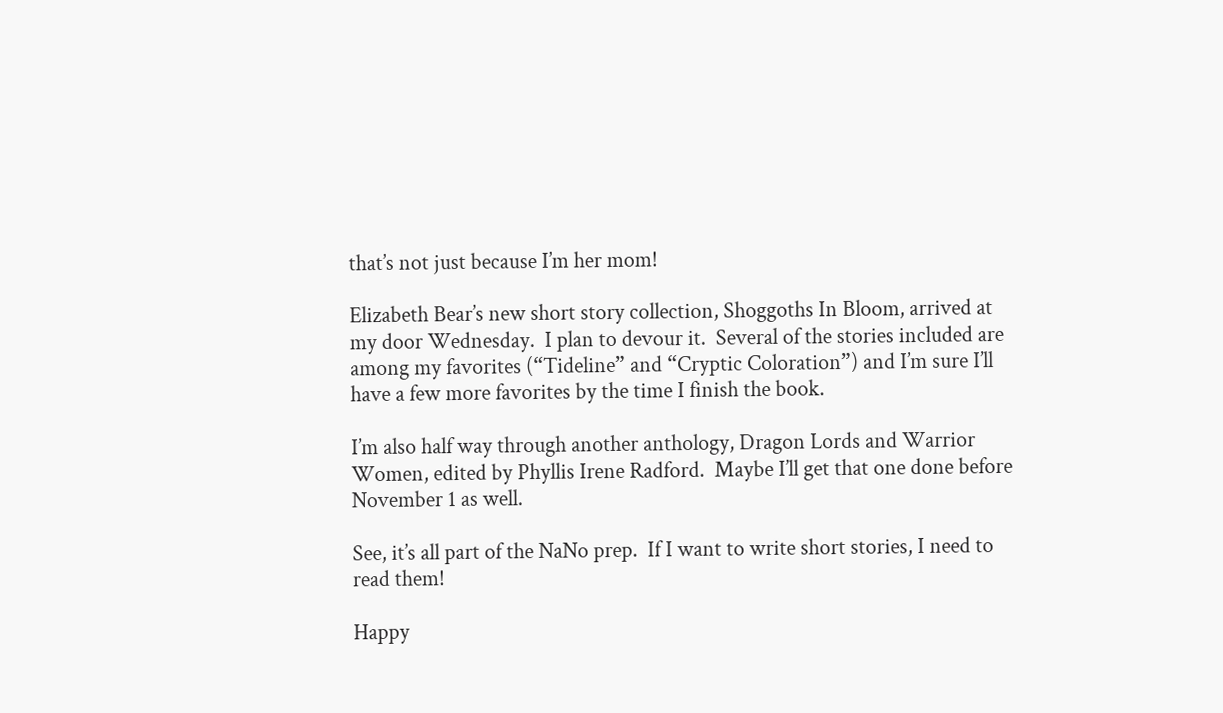that’s not just because I’m her mom!

Elizabeth Bear’s new short story collection, Shoggoths In Bloom, arrived at my door Wednesday.  I plan to devour it.  Several of the stories included are among my favorites (“Tideline” and “Cryptic Coloration”) and I’m sure I’ll have a few more favorites by the time I finish the book.

I’m also half way through another anthology, Dragon Lords and Warrior Women, edited by Phyllis Irene Radford.  Maybe I’ll get that one done before November 1 as well.

See, it’s all part of the NaNo prep.  If I want to write short stories, I need to read them!

Happy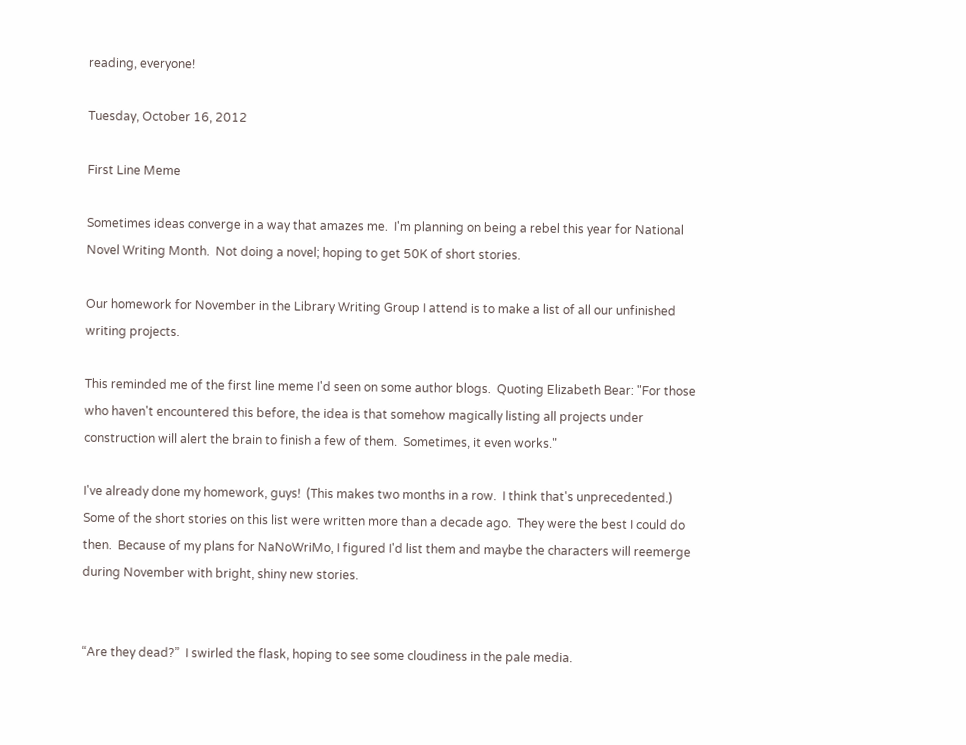reading, everyone!

Tuesday, October 16, 2012

First Line Meme

Sometimes ideas converge in a way that amazes me.  I'm planning on being a rebel this year for National Novel Writing Month.  Not doing a novel; hoping to get 50K of short stories.

Our homework for November in the Library Writing Group I attend is to make a list of all our unfinished writing projects.

This reminded me of the first line meme I'd seen on some author blogs.  Quoting Elizabeth Bear: "For those who haven't encountered this before, the idea is that somehow magically listing all projects under construction will alert the brain to finish a few of them.  Sometimes, it even works."

I've already done my homework, guys!  (This makes two months in a row.  I think that's unprecedented.)  Some of the short stories on this list were written more than a decade ago.  They were the best I could do then.  Because of my plans for NaNoWriMo, I figured I'd list them and maybe the characters will reemerge during November with bright, shiny new stories.


“Are they dead?”  I swirled the flask, hoping to see some cloudiness in the pale media.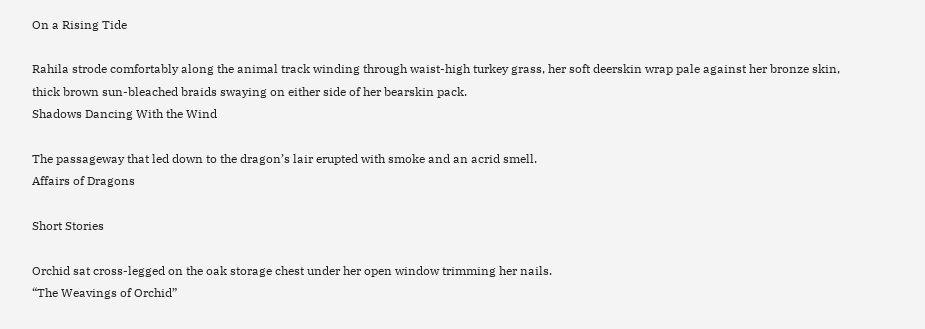On a Rising Tide

Rahila strode comfortably along the animal track winding through waist-high turkey grass, her soft deerskin wrap pale against her bronze skin, thick brown sun-bleached braids swaying on either side of her bearskin pack.
Shadows Dancing With the Wind

The passageway that led down to the dragon’s lair erupted with smoke and an acrid smell.
Affairs of Dragons

Short Stories

Orchid sat cross-legged on the oak storage chest under her open window trimming her nails.
“The Weavings of Orchid”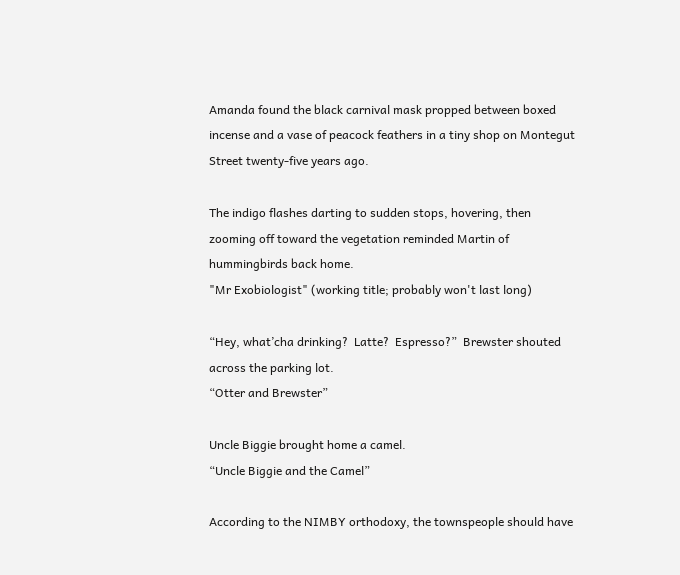Amanda found the black carnival mask propped between boxed incense and a vase of peacock feathers in a tiny shop on Montegut Street twenty-five years ago.

The indigo flashes darting to sudden stops, hovering, then zooming off toward the vegetation reminded Martin of hummingbirds back home.
"Mr Exobiologist" (working title; probably won't last long)

“Hey, what’cha drinking?  Latte?  Espresso?”  Brewster shouted across the parking lot.
“Otter and Brewster”

Uncle Biggie brought home a camel.
“Uncle Biggie and the Camel”

According to the NIMBY orthodoxy, the townspeople should have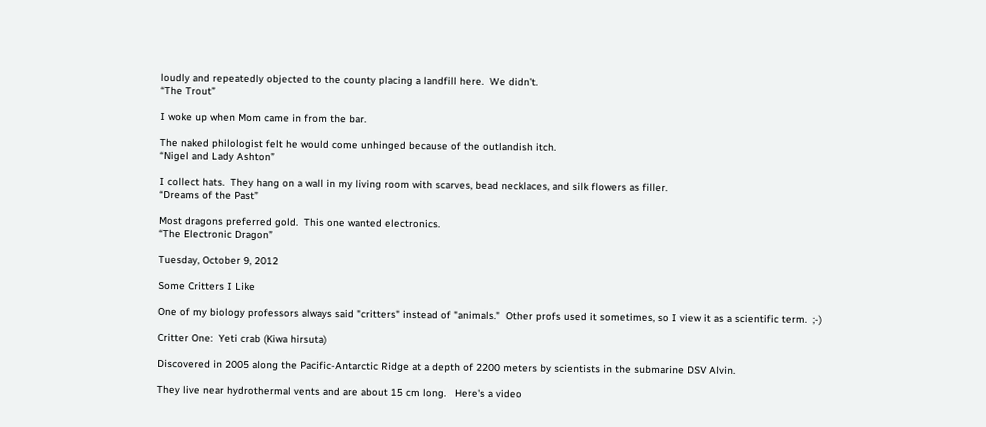loudly and repeatedly objected to the county placing a landfill here.  We didn’t.
“The Trout”

I woke up when Mom came in from the bar.

The naked philologist felt he would come unhinged because of the outlandish itch.
“Nigel and Lady Ashton”

I collect hats.  They hang on a wall in my living room with scarves, bead necklaces, and silk flowers as filler.
“Dreams of the Past”

Most dragons preferred gold.  This one wanted electronics.
“The Electronic Dragon”

Tuesday, October 9, 2012

Some Critters I Like

One of my biology professors always said "critters" instead of "animals."  Other profs used it sometimes, so I view it as a scientific term.  ;-)

Critter One:  Yeti crab (Kiwa hirsuta)

Discovered in 2005 along the Pacific-Antarctic Ridge at a depth of 2200 meters by scientists in the submarine DSV Alvin.

They live near hydrothermal vents and are about 15 cm long.   Here's a video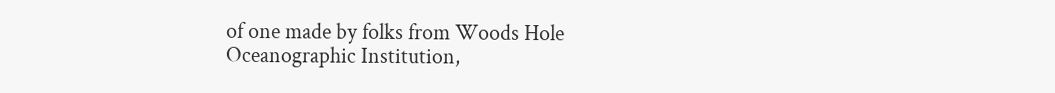of one made by folks from Woods Hole Oceanographic Institution,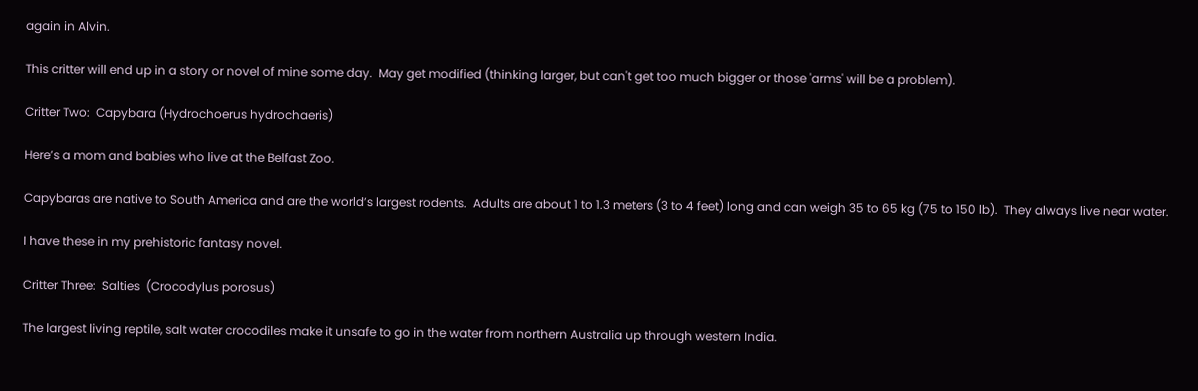again in Alvin.

This critter will end up in a story or novel of mine some day.  May get modified (thinking larger, but can't get too much bigger or those 'arms' will be a problem).

Critter Two:  Capybara (Hydrochoerus hydrochaeris)

Here’s a mom and babies who live at the Belfast Zoo.

Capybaras are native to South America and are the world’s largest rodents.  Adults are about 1 to 1.3 meters (3 to 4 feet) long and can weigh 35 to 65 kg (75 to 150 lb).  They always live near water.

I have these in my prehistoric fantasy novel.

Critter Three:  Salties  (Crocodylus porosus)

The largest living reptile, salt water crocodiles make it unsafe to go in the water from northern Australia up through western India.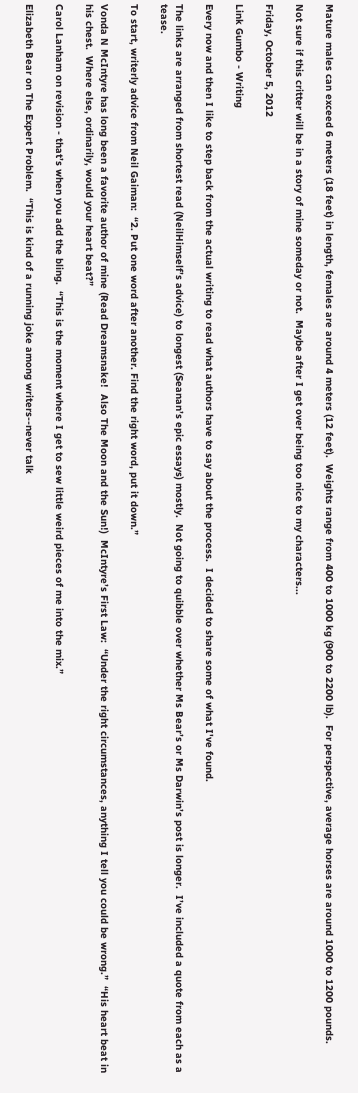Mature males can exceed 6 meters (18 feet) in length, females are around 4 meters (12 feet).  Weights range from 400 to 1000 kg (900 to 2200 lb).  For perspective, average horses are around 1000 to 1200 pounds.

Not sure if this critter will be in a story of mine someday or not.  Maybe after I get over being too nice to my characters...

Friday, October 5, 2012

Link Gumbo - Writing

Every now and then I like to step back from the actual writing to read what authors have to say about the process.  I decided to share some of what I've found.

The links are arranged from shortest read (NeilHimself’s advice) to longest (Seanan’s epic essays) mostly.  Not going to quibble over whether Ms Bear’s or Ms Darwin’s post is longer.  I’ve included a quote from each as a tease.

To start, writerly advice from Neil Gaiman:  “2. Put one word after another. Find the right word, put it down.”

Vonda N McIntyre has long been a favorite author of mine (Read Dreamsnake!  Also The Moon and the Sun!)  McIntyre’s First Law:  “Under the right circumstances, anything I tell you could be wrong.”  “His heart beat in his chest.  Where else, ordinarily, would your heart beat?”

Carol Lanham on revision - that’s when you add the bling.  “This is the moment where I get to sew little weird pieces of me into the mix.”

Elizabeth Bear on The Expert Problem.  “This is kind of a running joke among writers--never talk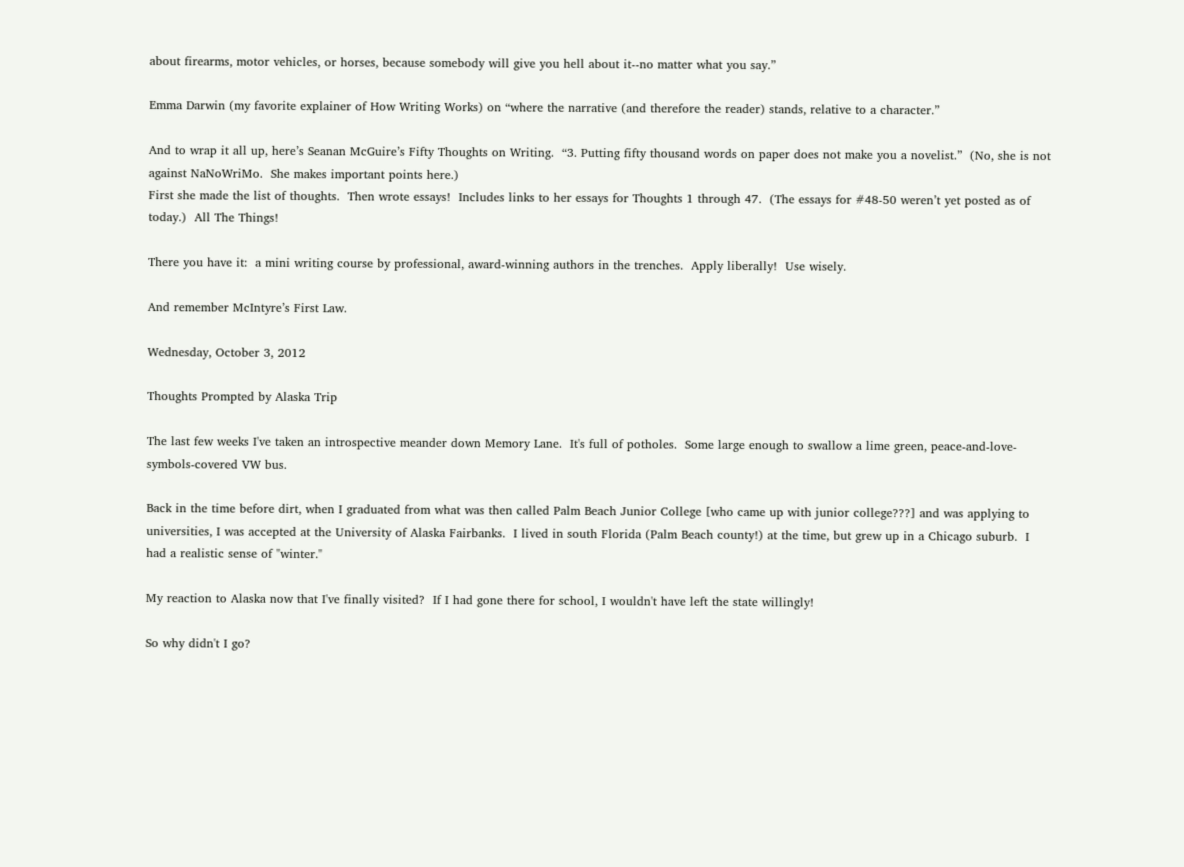about firearms, motor vehicles, or horses, because somebody will give you hell about it--no matter what you say.”

Emma Darwin (my favorite explainer of How Writing Works) on “where the narrative (and therefore the reader) stands, relative to a character.”

And to wrap it all up, here’s Seanan McGuire’s Fifty Thoughts on Writing.  “3. Putting fifty thousand words on paper does not make you a novelist.”  (No, she is not against NaNoWriMo.  She makes important points here.)
First she made the list of thoughts.  Then wrote essays!  Includes links to her essays for Thoughts 1 through 47.  (The essays for #48-50 weren’t yet posted as of today.)  All The Things!

There you have it:  a mini writing course by professional, award-winning authors in the trenches.  Apply liberally!  Use wisely.

And remember McIntyre’s First Law.

Wednesday, October 3, 2012

Thoughts Prompted by Alaska Trip

The last few weeks I've taken an introspective meander down Memory Lane.  It's full of potholes.  Some large enough to swallow a lime green, peace-and-love-symbols-covered VW bus.

Back in the time before dirt, when I graduated from what was then called Palm Beach Junior College [who came up with junior college???] and was applying to universities, I was accepted at the University of Alaska Fairbanks.  I lived in south Florida (Palm Beach county!) at the time, but grew up in a Chicago suburb.  I had a realistic sense of "winter."

My reaction to Alaska now that I've finally visited?  If I had gone there for school, I wouldn't have left the state willingly!

So why didn't I go?